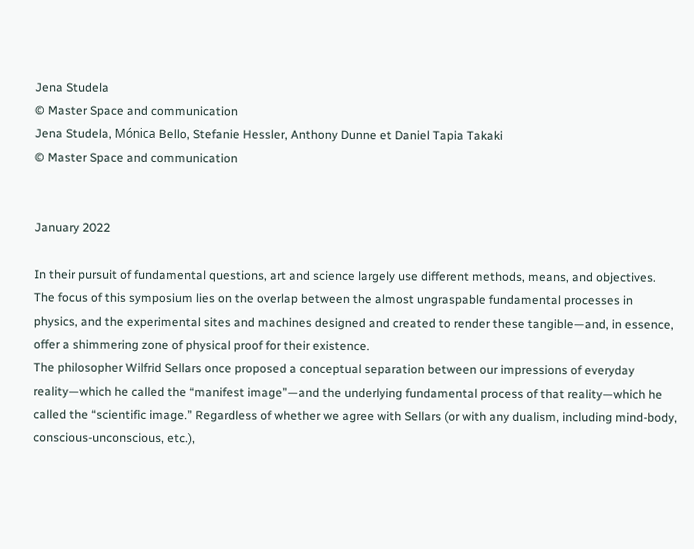Jena Studela
© Master Space and communication
Jena Studela, Mónica Bello, Stefanie Hessler, Anthony Dunne et Daniel Tapia Takaki
© Master Space and communication


January 2022

In their pursuit of fundamental questions, art and science largely use different methods, means, and objectives. The focus of this symposium lies on the overlap between the almost ungraspable fundamental processes in physics, and the experimental sites and machines designed and created to render these tangible—and, in essence, offer a shimmering zone of physical proof for their existence.
The philosopher Wilfrid Sellars once proposed a conceptual separation between our impressions of everyday reality—which he called the “manifest image”—and the underlying fundamental process of that reality—which he called the “scientific image.” Regardless of whether we agree with Sellars (or with any dualism, including mind-body, conscious-unconscious, etc.),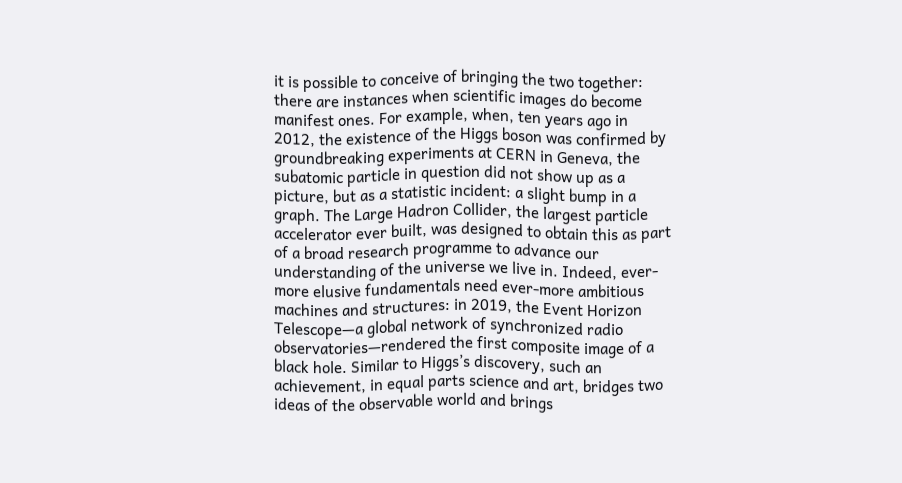it is possible to conceive of bringing the two together: there are instances when scientific images do become manifest ones. For example, when, ten years ago in 2012, the existence of the Higgs boson was confirmed by groundbreaking experiments at CERN in Geneva, the subatomic particle in question did not show up as a picture, but as a statistic incident: a slight bump in a graph. The Large Hadron Collider, the largest particle accelerator ever built, was designed to obtain this as part of a broad research programme to advance our understanding of the universe we live in. Indeed, ever-more elusive fundamentals need ever-more ambitious machines and structures: in 2019, the Event Horizon Telescope—a global network of synchronized radio observatories—rendered the first composite image of a black hole. Similar to Higgs’s discovery, such an achievement, in equal parts science and art, bridges two ideas of the observable world and brings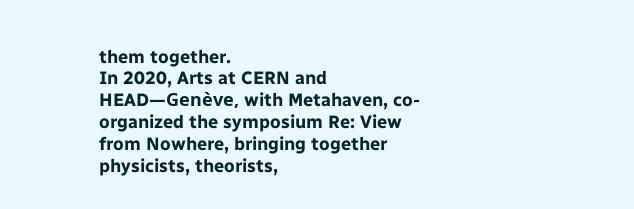them together.
In 2020, Arts at CERN and HEAD—Genève, with Metahaven, co-organized the symposium Re: View from Nowhere, bringing together physicists, theorists,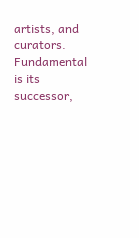artists, and curators.  Fundamental is its successor,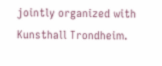jointly organized with Kunsthall Trondheim.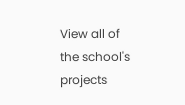View all of the school's projects